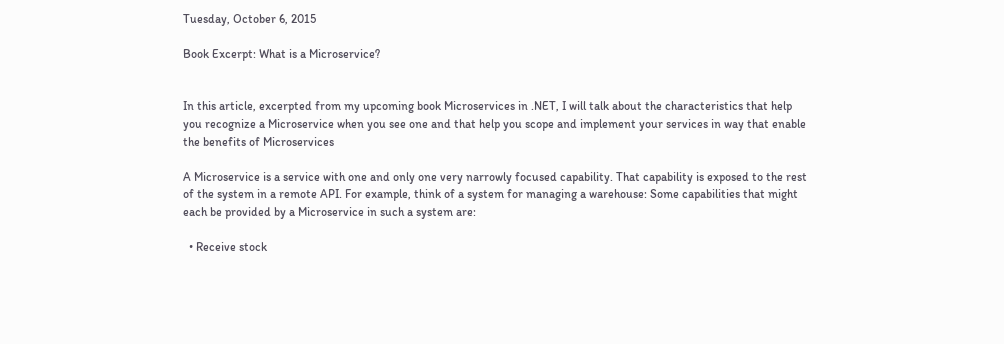Tuesday, October 6, 2015

Book Excerpt: What is a Microservice?


In this article, excerpted from my upcoming book Microservices in .NET, I will talk about the characteristics that help you recognize a Microservice when you see one and that help you scope and implement your services in way that enable the benefits of Microservices

A Microservice is a service with one and only one very narrowly focused capability. That capability is exposed to the rest of the system in a remote API. For example, think of a system for managing a warehouse: Some capabilities that might each be provided by a Microservice in such a system are:

  • Receive stock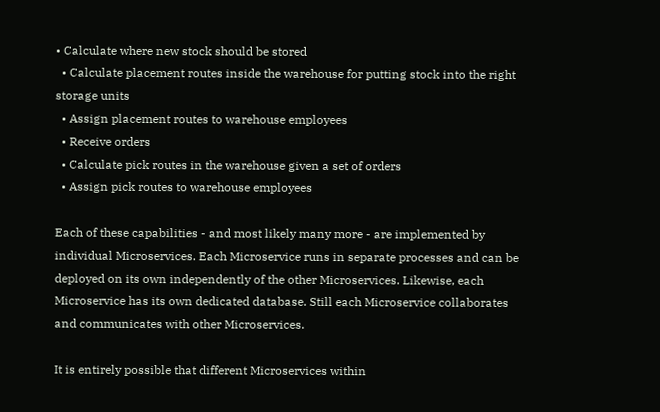• Calculate where new stock should be stored
  • Calculate placement routes inside the warehouse for putting stock into the right storage units
  • Assign placement routes to warehouse employees
  • Receive orders
  • Calculate pick routes in the warehouse given a set of orders
  • Assign pick routes to warehouse employees

Each of these capabilities - and most likely many more - are implemented by individual Microservices. Each Microservice runs in separate processes and can be deployed on its own independently of the other Microservices. Likewise, each Microservice has its own dedicated database. Still each Microservice collaborates and communicates with other Microservices.

It is entirely possible that different Microservices within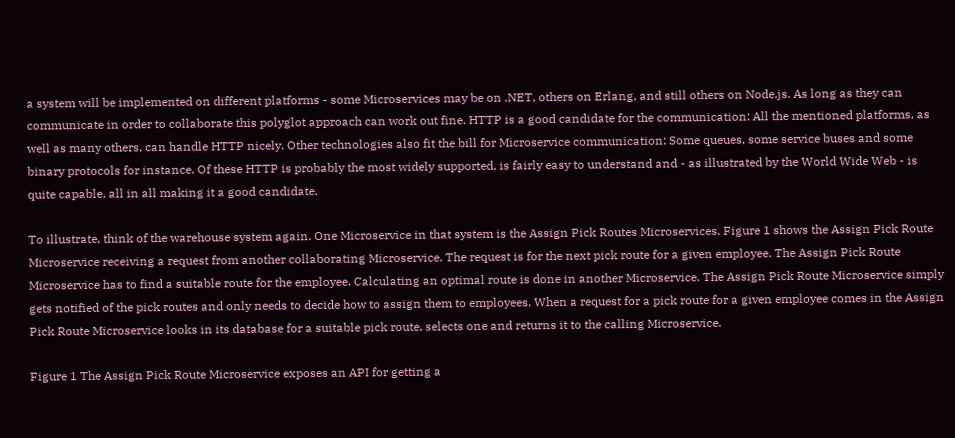a system will be implemented on different platforms - some Microservices may be on .NET, others on Erlang, and still others on Node.js. As long as they can communicate in order to collaborate this polyglot approach can work out fine. HTTP is a good candidate for the communication: All the mentioned platforms, as well as many others, can handle HTTP nicely. Other technologies also fit the bill for Microservice communication: Some queues, some service buses and some binary protocols for instance. Of these HTTP is probably the most widely supported, is fairly easy to understand and - as illustrated by the World Wide Web - is quite capable, all in all making it a good candidate.

To illustrate, think of the warehouse system again. One Microservice in that system is the Assign Pick Routes Microservices. Figure 1 shows the Assign Pick Route Microservice receiving a request from another collaborating Microservice. The request is for the next pick route for a given employee. The Assign Pick Route Microservice has to find a suitable route for the employee. Calculating an optimal route is done in another Microservice. The Assign Pick Route Microservice simply gets notified of the pick routes and only needs to decide how to assign them to employees. When a request for a pick route for a given employee comes in the Assign Pick Route Microservice looks in its database for a suitable pick route, selects one and returns it to the calling Microservice.

Figure 1 The Assign Pick Route Microservice exposes an API for getting a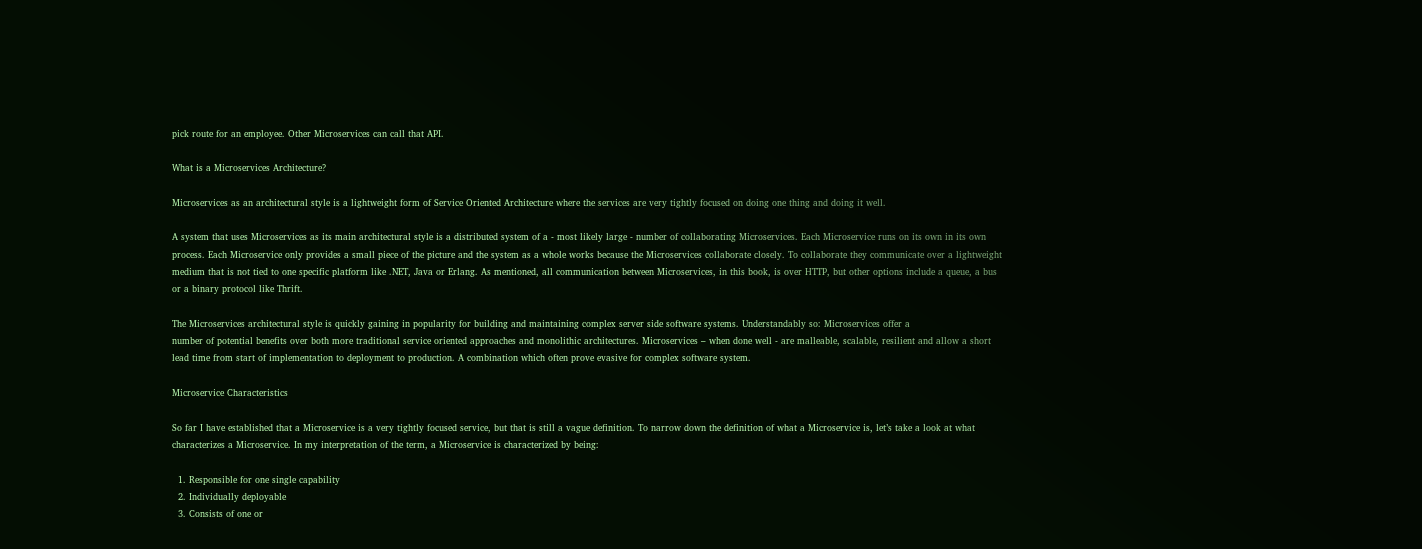pick route for an employee. Other Microservices can call that API.

What is a Microservices Architecture?

Microservices as an architectural style is a lightweight form of Service Oriented Architecture where the services are very tightly focused on doing one thing and doing it well.

A system that uses Microservices as its main architectural style is a distributed system of a - most likely large - number of collaborating Microservices. Each Microservice runs on its own in its own process. Each Microservice only provides a small piece of the picture and the system as a whole works because the Microservices collaborate closely. To collaborate they communicate over a lightweight medium that is not tied to one specific platform like .NET, Java or Erlang. As mentioned, all communication between Microservices, in this book, is over HTTP, but other options include a queue, a bus or a binary protocol like Thrift.

The Microservices architectural style is quickly gaining in popularity for building and maintaining complex server side software systems. Understandably so: Microservices offer a
number of potential benefits over both more traditional service oriented approaches and monolithic architectures. Microservices – when done well - are malleable, scalable, resilient and allow a short lead time from start of implementation to deployment to production. A combination which often prove evasive for complex software system.

Microservice Characteristics

So far I have established that a Microservice is a very tightly focused service, but that is still a vague definition. To narrow down the definition of what a Microservice is, let’s take a look at what characterizes a Microservice. In my interpretation of the term, a Microservice is characterized by being:

  1. Responsible for one single capability
  2. Individually deployable
  3. Consists of one or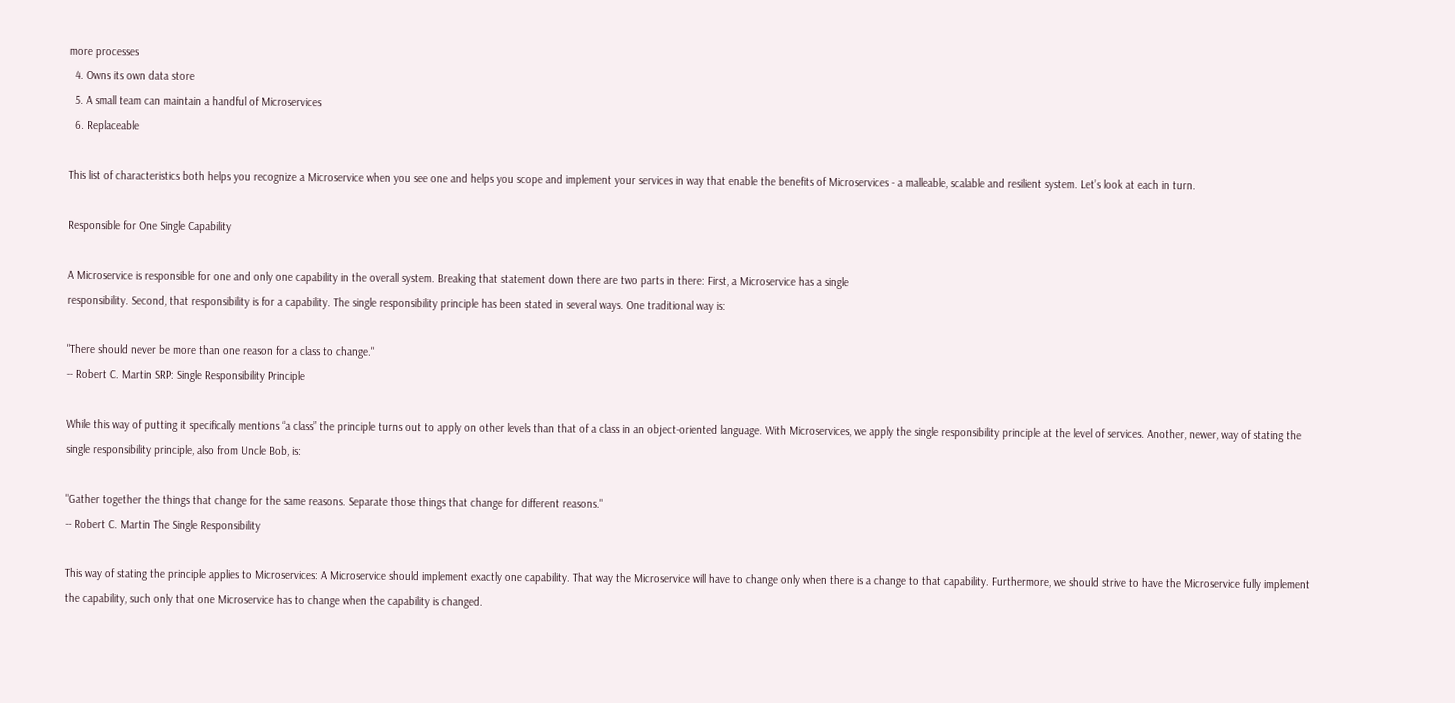more processes
  4. Owns its own data store
  5. A small team can maintain a handful of Microservices
  6. Replaceable

This list of characteristics both helps you recognize a Microservice when you see one and helps you scope and implement your services in way that enable the benefits of Microservices - a malleable, scalable and resilient system. Let’s look at each in turn.

Responsible for One Single Capability

A Microservice is responsible for one and only one capability in the overall system. Breaking that statement down there are two parts in there: First, a Microservice has a single
responsibility. Second, that responsibility is for a capability. The single responsibility principle has been stated in several ways. One traditional way is:

"There should never be more than one reason for a class to change."
-- Robert C. Martin SRP: Single Responsibility Principle

While this way of putting it specifically mentions “a class” the principle turns out to apply on other levels than that of a class in an object-oriented language. With Microservices, we apply the single responsibility principle at the level of services. Another, newer, way of stating the single responsibility principle, also from Uncle Bob, is:

"Gather together the things that change for the same reasons. Separate those things that change for different reasons."
-- Robert C. Martin The Single Responsibility

This way of stating the principle applies to Microservices: A Microservice should implement exactly one capability. That way the Microservice will have to change only when there is a change to that capability. Furthermore, we should strive to have the Microservice fully implement the capability, such only that one Microservice has to change when the capability is changed.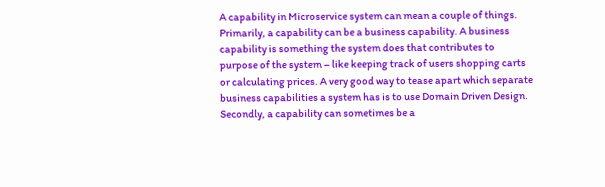A capability in Microservice system can mean a couple of things. Primarily, a capability can be a business capability. A business capability is something the system does that contributes to purpose of the system – like keeping track of users shopping carts or calculating prices. A very good way to tease apart which separate business capabilities a system has is to use Domain Driven Design. Secondly, a capability can sometimes be a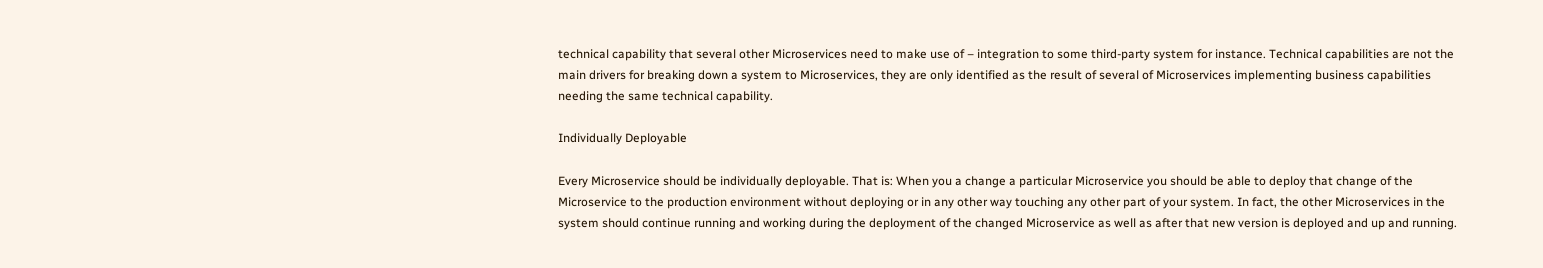technical capability that several other Microservices need to make use of – integration to some third-party system for instance. Technical capabilities are not the main drivers for breaking down a system to Microservices, they are only identified as the result of several of Microservices implementing business capabilities needing the same technical capability.

Individually Deployable

Every Microservice should be individually deployable. That is: When you a change a particular Microservice you should be able to deploy that change of the Microservice to the production environment without deploying or in any other way touching any other part of your system. In fact, the other Microservices in the system should continue running and working during the deployment of the changed Microservice as well as after that new version is deployed and up and running.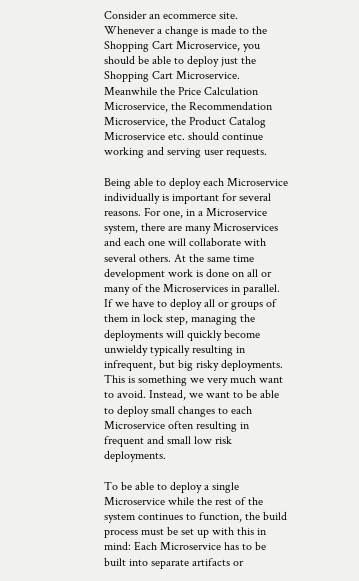Consider an ecommerce site. Whenever a change is made to the Shopping Cart Microservice, you should be able to deploy just the Shopping Cart Microservice. Meanwhile the Price Calculation Microservice, the Recommendation Microservice, the Product Catalog Microservice etc. should continue working and serving user requests.

Being able to deploy each Microservice individually is important for several reasons. For one, in a Microservice system, there are many Microservices and each one will collaborate with several others. At the same time development work is done on all or many of the Microservices in parallel. If we have to deploy all or groups of them in lock step, managing the deployments will quickly become unwieldy typically resulting in infrequent, but big risky deployments. This is something we very much want to avoid. Instead, we want to be able to deploy small changes to each Microservice often resulting in frequent and small low risk deployments.

To be able to deploy a single Microservice while the rest of the system continues to function, the build process must be set up with this in mind: Each Microservice has to be built into separate artifacts or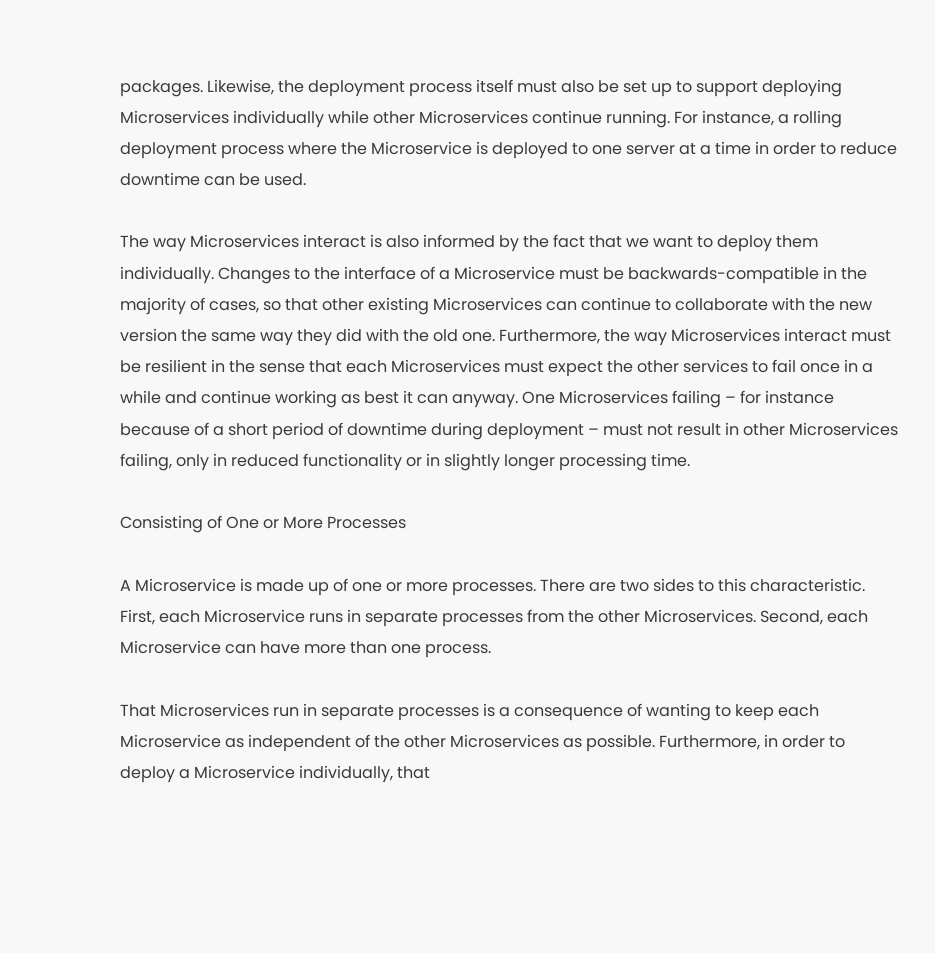packages. Likewise, the deployment process itself must also be set up to support deploying Microservices individually while other Microservices continue running. For instance, a rolling deployment process where the Microservice is deployed to one server at a time in order to reduce downtime can be used.

The way Microservices interact is also informed by the fact that we want to deploy them individually. Changes to the interface of a Microservice must be backwards-compatible in the majority of cases, so that other existing Microservices can continue to collaborate with the new version the same way they did with the old one. Furthermore, the way Microservices interact must be resilient in the sense that each Microservices must expect the other services to fail once in a while and continue working as best it can anyway. One Microservices failing – for instance because of a short period of downtime during deployment – must not result in other Microservices failing, only in reduced functionality or in slightly longer processing time.

Consisting of One or More Processes

A Microservice is made up of one or more processes. There are two sides to this characteristic. First, each Microservice runs in separate processes from the other Microservices. Second, each Microservice can have more than one process.

That Microservices run in separate processes is a consequence of wanting to keep each Microservice as independent of the other Microservices as possible. Furthermore, in order to
deploy a Microservice individually, that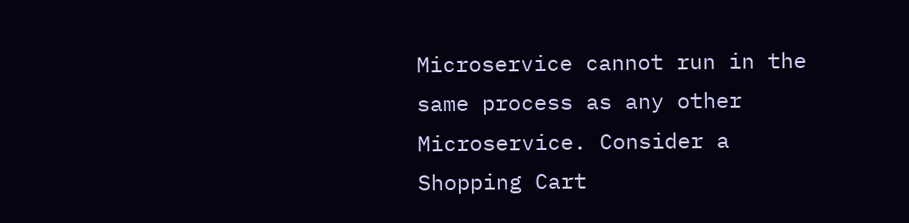Microservice cannot run in the same process as any other Microservice. Consider a Shopping Cart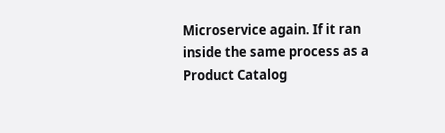Microservice again. If it ran inside the same process as a Product Catalog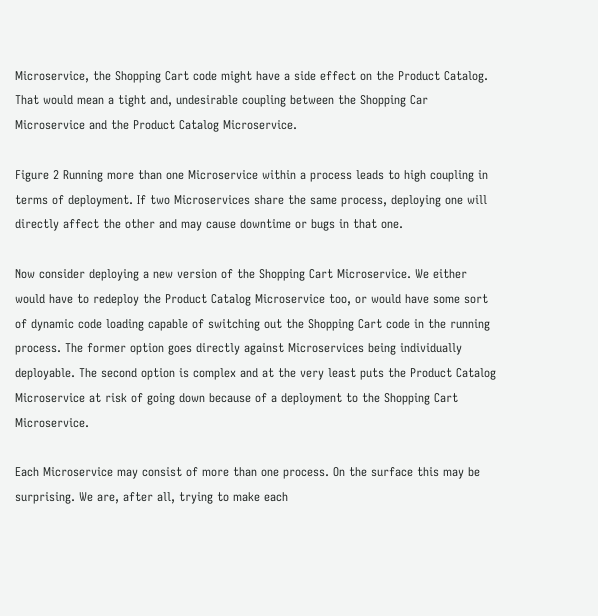Microservice, the Shopping Cart code might have a side effect on the Product Catalog. That would mean a tight and, undesirable coupling between the Shopping Car Microservice and the Product Catalog Microservice.

Figure 2 Running more than one Microservice within a process leads to high coupling in terms of deployment. If two Microservices share the same process, deploying one will directly affect the other and may cause downtime or bugs in that one.

Now consider deploying a new version of the Shopping Cart Microservice. We either would have to redeploy the Product Catalog Microservice too, or would have some sort of dynamic code loading capable of switching out the Shopping Cart code in the running process. The former option goes directly against Microservices being individually deployable. The second option is complex and at the very least puts the Product Catalog Microservice at risk of going down because of a deployment to the Shopping Cart Microservice.

Each Microservice may consist of more than one process. On the surface this may be surprising. We are, after all, trying to make each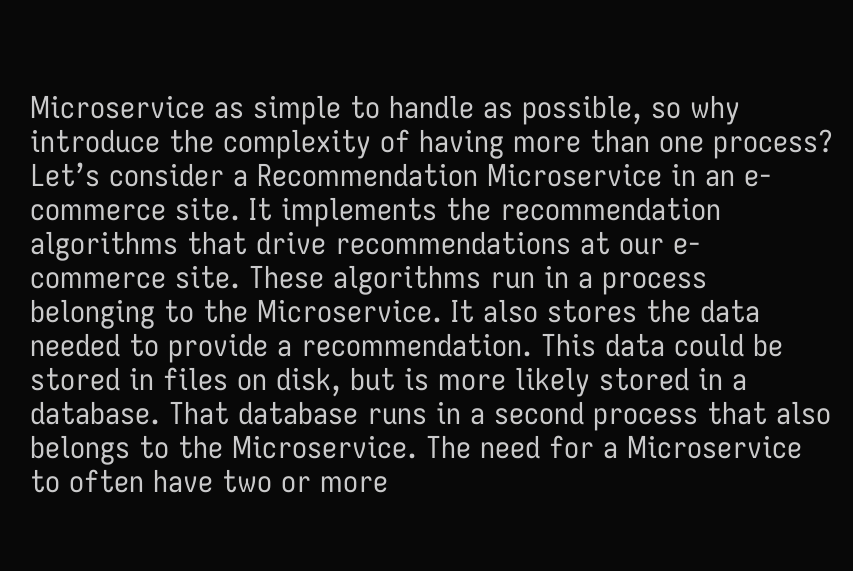Microservice as simple to handle as possible, so why introduce the complexity of having more than one process? Let’s consider a Recommendation Microservice in an e-commerce site. It implements the recommendation algorithms that drive recommendations at our e-commerce site. These algorithms run in a process belonging to the Microservice. It also stores the data needed to provide a recommendation. This data could be stored in files on disk, but is more likely stored in a database. That database runs in a second process that also belongs to the Microservice. The need for a Microservice to often have two or more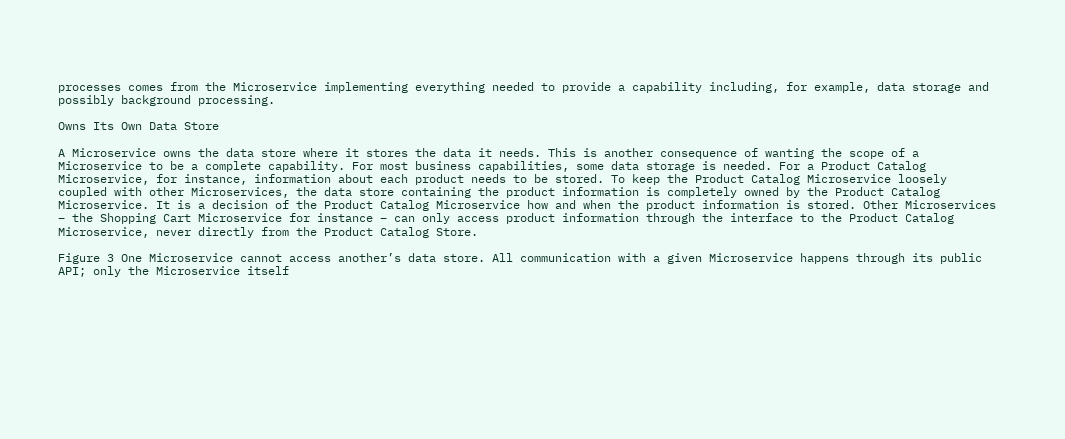processes comes from the Microservice implementing everything needed to provide a capability including, for example, data storage and possibly background processing.

Owns Its Own Data Store

A Microservice owns the data store where it stores the data it needs. This is another consequence of wanting the scope of a Microservice to be a complete capability. For most business capabilities, some data storage is needed. For a Product Catalog Microservice, for instance, information about each product needs to be stored. To keep the Product Catalog Microservice loosely coupled with other Microservices, the data store containing the product information is completely owned by the Product Catalog Microservice. It is a decision of the Product Catalog Microservice how and when the product information is stored. Other Microservices – the Shopping Cart Microservice for instance – can only access product information through the interface to the Product Catalog Microservice, never directly from the Product Catalog Store.

Figure 3 One Microservice cannot access another’s data store. All communication with a given Microservice happens through its public API; only the Microservice itself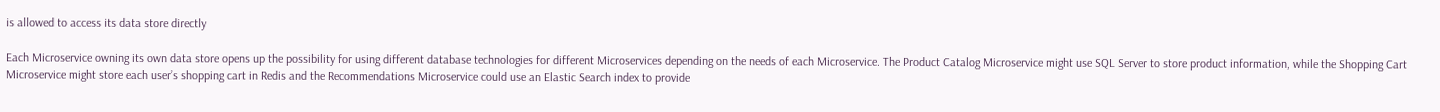is allowed to access its data store directly

Each Microservice owning its own data store opens up the possibility for using different database technologies for different Microservices depending on the needs of each Microservice. The Product Catalog Microservice might use SQL Server to store product information, while the Shopping Cart Microservice might store each user’s shopping cart in Redis and the Recommendations Microservice could use an Elastic Search index to provide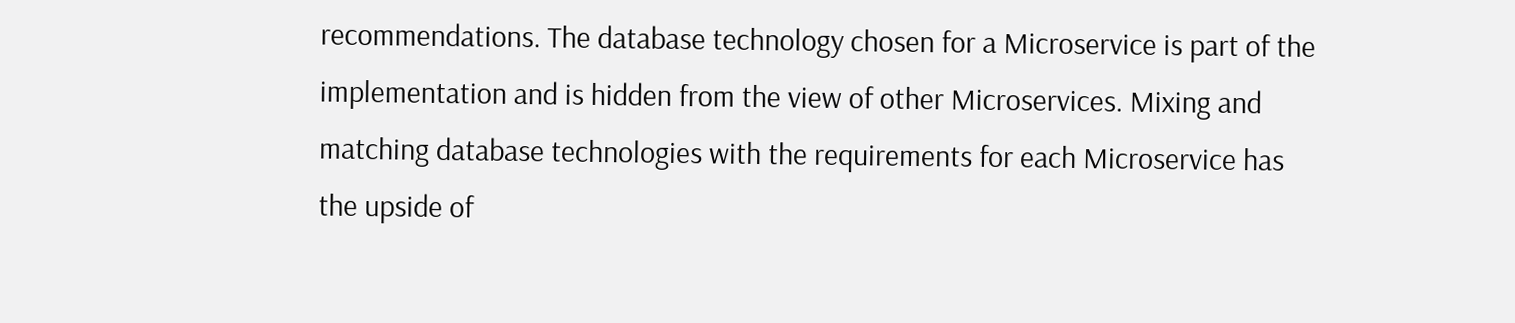recommendations. The database technology chosen for a Microservice is part of the implementation and is hidden from the view of other Microservices. Mixing and matching database technologies with the requirements for each Microservice has the upside of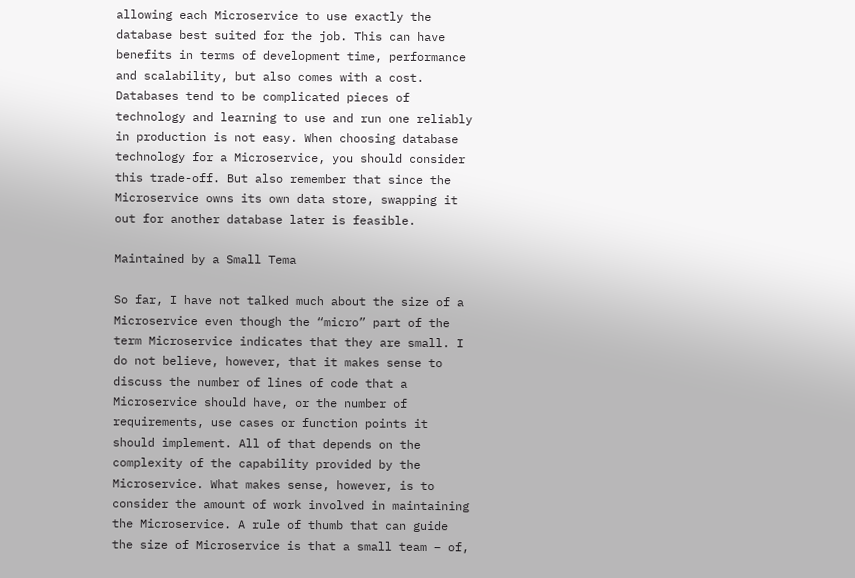allowing each Microservice to use exactly the database best suited for the job. This can have benefits in terms of development time, performance and scalability, but also comes with a cost. Databases tend to be complicated pieces of technology and learning to use and run one reliably in production is not easy. When choosing database technology for a Microservice, you should consider this trade-off. But also remember that since the Microservice owns its own data store, swapping it out for another database later is feasible.

Maintained by a Small Tema

So far, I have not talked much about the size of a Microservice even though the “micro” part of the term Microservice indicates that they are small. I do not believe, however, that it makes sense to discuss the number of lines of code that a Microservice should have, or the number of requirements, use cases or function points it should implement. All of that depends on the complexity of the capability provided by the Microservice. What makes sense, however, is to consider the amount of work involved in maintaining the Microservice. A rule of thumb that can guide the size of Microservice is that a small team – of,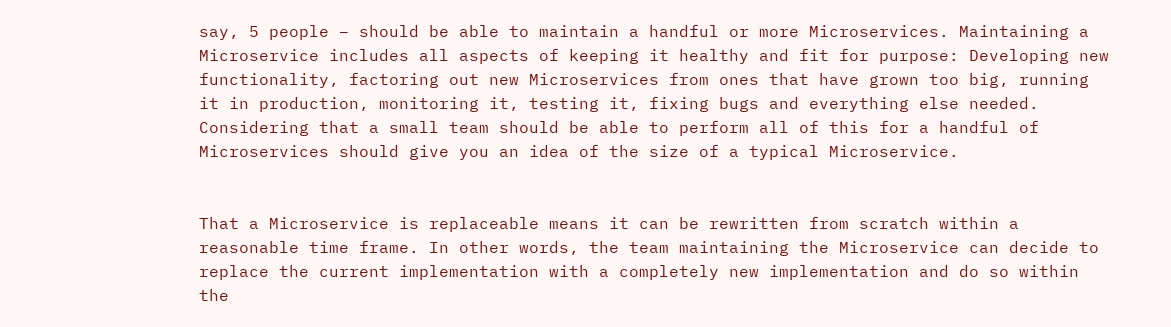say, 5 people – should be able to maintain a handful or more Microservices. Maintaining a Microservice includes all aspects of keeping it healthy and fit for purpose: Developing new functionality, factoring out new Microservices from ones that have grown too big, running it in production, monitoring it, testing it, fixing bugs and everything else needed. Considering that a small team should be able to perform all of this for a handful of Microservices should give you an idea of the size of a typical Microservice.


That a Microservice is replaceable means it can be rewritten from scratch within a reasonable time frame. In other words, the team maintaining the Microservice can decide to replace the current implementation with a completely new implementation and do so within the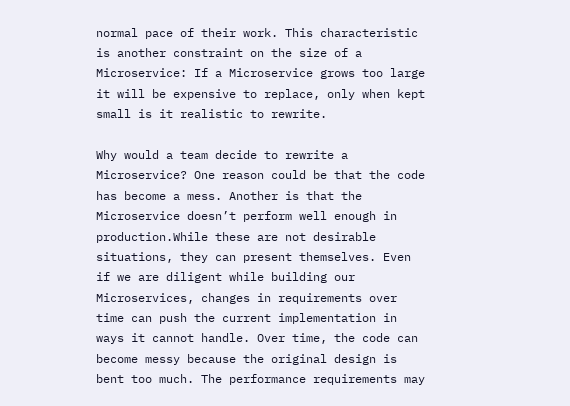normal pace of their work. This characteristic is another constraint on the size of a Microservice: If a Microservice grows too large it will be expensive to replace, only when kept small is it realistic to rewrite.

Why would a team decide to rewrite a Microservice? One reason could be that the code has become a mess. Another is that the Microservice doesn’t perform well enough in production.While these are not desirable situations, they can present themselves. Even if we are diligent while building our Microservices, changes in requirements over time can push the current implementation in ways it cannot handle. Over time, the code can become messy because the original design is bent too much. The performance requirements may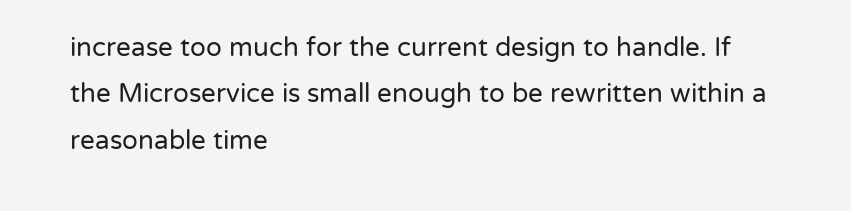increase too much for the current design to handle. If the Microservice is small enough to be rewritten within a reasonable time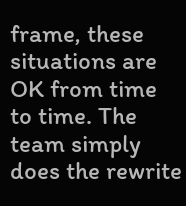frame, these situations are OK from time to time. The team simply does the rewrite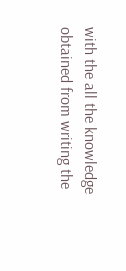with the all the knowledge obtained from writing the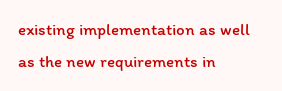existing implementation as well as the new requirements in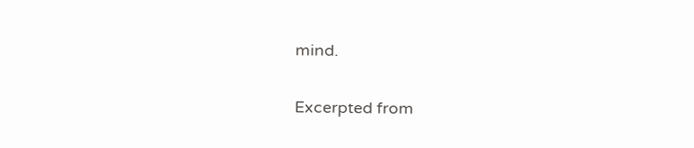mind.

Excerpted from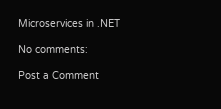Microservices in .NET

No comments:

Post a Comment